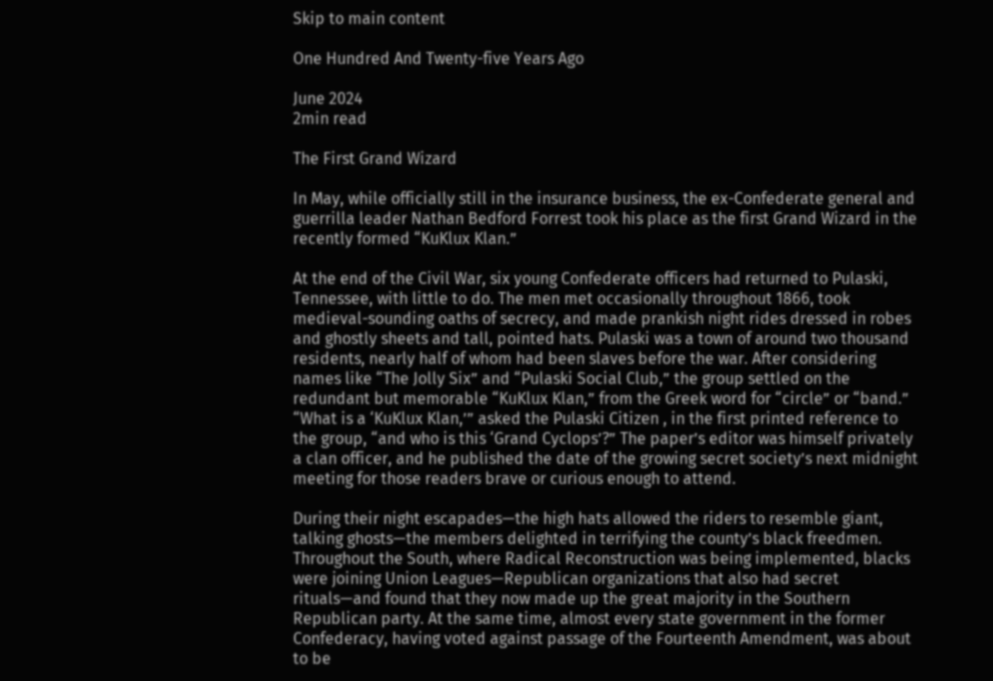Skip to main content

One Hundred And Twenty-five Years Ago

June 2024
2min read

The First Grand Wizard

In May, while officially still in the insurance business, the ex-Confederate general and guerrilla leader Nathan Bedford Forrest took his place as the first Grand Wizard in the recently formed “KuKlux Klan.”

At the end of the Civil War, six young Confederate officers had returned to Pulaski, Tennessee, with little to do. The men met occasionally throughout 1866, took medieval-sounding oaths of secrecy, and made prankish night rides dressed in robes and ghostly sheets and tall, pointed hats. Pulaski was a town of around two thousand residents, nearly half of whom had been slaves before the war. After considering names like “The Jolly Six” and “Pulaski Social Club,” the group settled on the redundant but memorable “KuKlux Klan,” from the Greek word for “circle” or “band.” “What is a ‘KuKlux Klan,’” asked the Pulaski Citizen , in the first printed reference to the group, “and who is this ‘Grand Cyclops’?” The paper’s editor was himself privately a clan officer, and he published the date of the growing secret society’s next midnight meeting for those readers brave or curious enough to attend.

During their night escapades—the high hats allowed the riders to resemble giant, talking ghosts—the members delighted in terrifying the county’s black freedmen. Throughout the South, where Radical Reconstruction was being implemented, blacks were joining Union Leagues—Republican organizations that also had secret rituals—and found that they now made up the great majority in the Southern Republican party. At the same time, almost every state government in the former Confederacy, having voted against passage of the Fourteenth Amendment, was about to be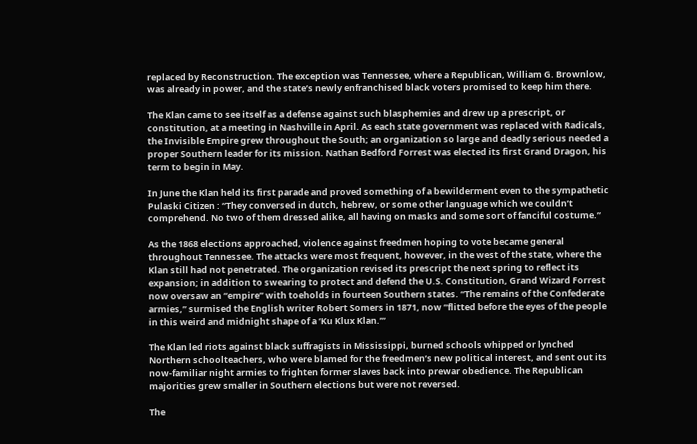replaced by Reconstruction. The exception was Tennessee, where a Republican, William G. Brownlow, was already in power, and the state’s newly enfranchised black voters promised to keep him there.

The Klan came to see itself as a defense against such blasphemies and drew up a prescript, or constitution, at a meeting in Nashville in April. As each state government was replaced with Radicals, the Invisible Empire grew throughout the South; an organization so large and deadly serious needed a proper Southern leader for its mission. Nathan Bedford Forrest was elected its first Grand Dragon, his term to begin in May.

In June the Klan held its first parade and proved something of a bewilderment even to the sympathetic Pulaski Citizen : “They conversed in dutch, hebrew, or some other language which we couldn’t comprehend. No two of them dressed alike, all having on masks and some sort of fanciful costume.”

As the 1868 elections approached, violence against freedmen hoping to vote became general throughout Tennessee. The attacks were most frequent, however, in the west of the state, where the Klan still had not penetrated. The organization revised its prescript the next spring to reflect its expansion; in addition to swearing to protect and defend the U.S. Constitution, Grand Wizard Forrest now oversaw an “empire” with toeholds in fourteen Southern states. “The remains of the Confederate armies,” surmised the English writer Robert Somers in 1871, now “flitted before the eyes of the people in this weird and midnight shape of a ‘Ku Klux Klan.’”

The Klan led riots against black suffragists in Mississippi, burned schools whipped or lynched Northern schoolteachers, who were blamed for the freedmen’s new political interest, and sent out its now-familiar night armies to frighten former slaves back into prewar obedience. The Republican majorities grew smaller in Southern elections but were not reversed.

The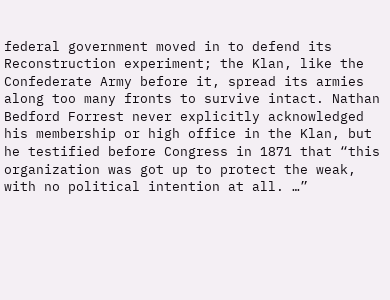federal government moved in to defend its Reconstruction experiment; the Klan, like the Confederate Army before it, spread its armies along too many fronts to survive intact. Nathan Bedford Forrest never explicitly acknowledged his membership or high office in the Klan, but he testified before Congress in 1871 that “this organization was got up to protect the weak, with no political intention at all. …”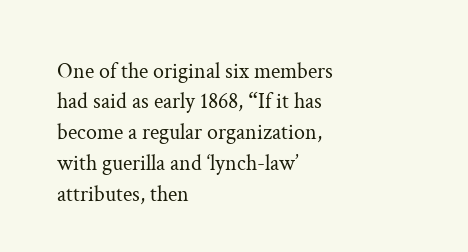One of the original six members had said as early 1868, “If it has become a regular organization, with guerilla and ‘lynch-law’ attributes, then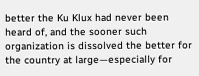better the Ku Klux had never been heard of, and the sooner such organization is dissolved the better for the country at large—especially for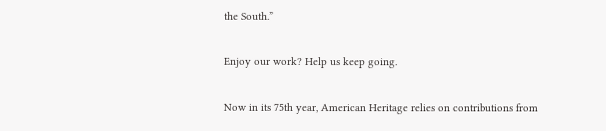the South.”

Enjoy our work? Help us keep going.

Now in its 75th year, American Heritage relies on contributions from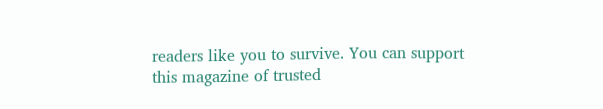readers like you to survive. You can support this magazine of trusted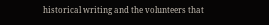historical writing and the volunteers that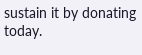sustain it by donating today.